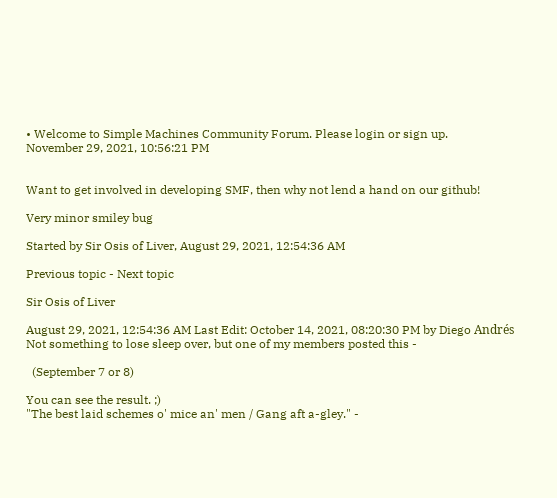• Welcome to Simple Machines Community Forum. Please login or sign up.
November 29, 2021, 10:56:21 PM


Want to get involved in developing SMF, then why not lend a hand on our github!

Very minor smiley bug

Started by Sir Osis of Liver, August 29, 2021, 12:54:36 AM

Previous topic - Next topic

Sir Osis of Liver

August 29, 2021, 12:54:36 AM Last Edit: October 14, 2021, 08:20:30 PM by Diego Andrés
Not something to lose sleep over, but one of my members posted this -

  (September 7 or 8)

You can see the result. ;)
"The best laid schemes o' mice an' men / Gang aft a-gley." -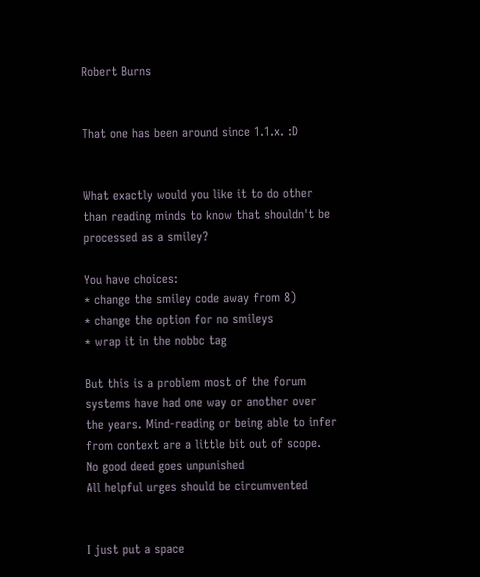Robert Burns


That one has been around since 1.1.x. :D


What exactly would you like it to do other than reading minds to know that shouldn't be processed as a smiley?

You have choices:
* change the smiley code away from 8)
* change the option for no smileys
* wrap it in the nobbc tag

But this is a problem most of the forum systems have had one way or another over the years. Mind-reading or being able to infer from context are a little bit out of scope.
No good deed goes unpunished
All helpful urges should be circumvented


I just put a space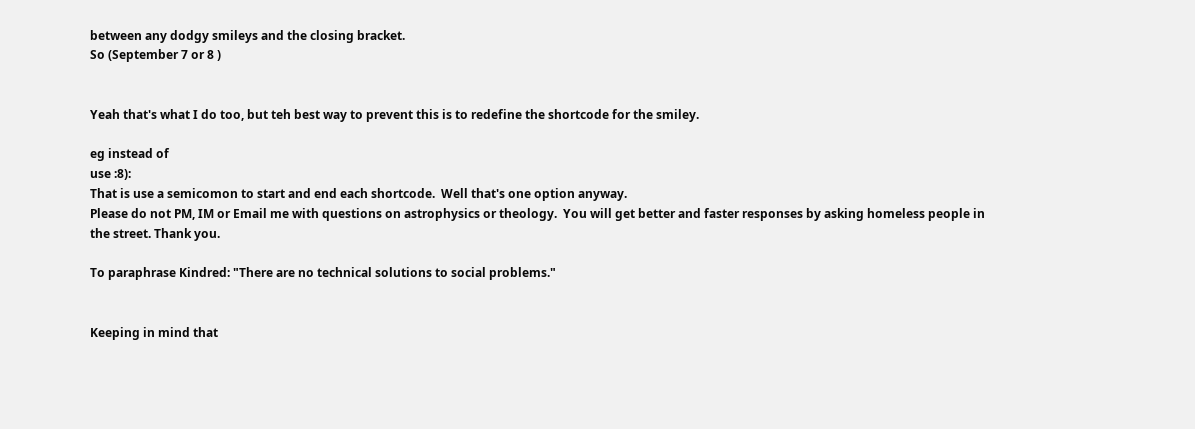between any dodgy smileys and the closing bracket.
So (September 7 or 8 )


Yeah that's what I do too, but teh best way to prevent this is to redefine the shortcode for the smiley.

eg instead of
use :8):
That is use a semicomon to start and end each shortcode.  Well that's one option anyway.
Please do not PM, IM or Email me with questions on astrophysics or theology.  You will get better and faster responses by asking homeless people in the street. Thank you.

To paraphrase Kindred: "There are no technical solutions to social problems."


Keeping in mind that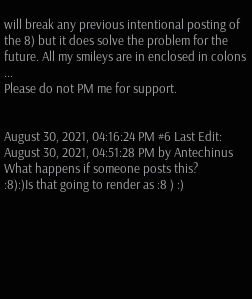will break any previous intentional posting of the 8) but it does solve the problem for the future. All my smileys are in enclosed in colons ...
Please do not PM me for support.


August 30, 2021, 04:16:24 PM #6 Last Edit: August 30, 2021, 04:51:28 PM by Antechinus
What happens if someone posts this?
:8):)Is that going to render as :8 ) :)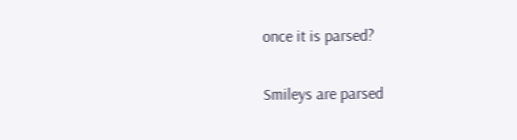once it is parsed?


Smileys are parsed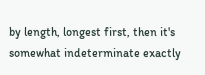by length, longest first, then it's somewhat indeterminate exactly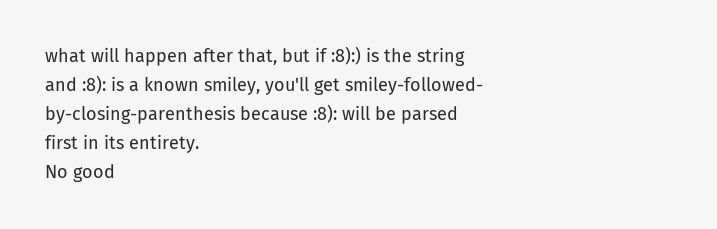what will happen after that, but if :8):) is the string and :8): is a known smiley, you'll get smiley-followed-by-closing-parenthesis because :8): will be parsed first in its entirety.
No good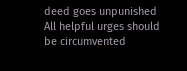deed goes unpunished
All helpful urges should be circumvented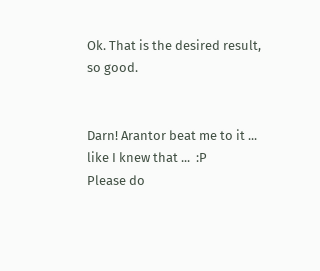Ok. That is the desired result, so good.


Darn! Arantor beat me to it ... like I knew that ...  :P
Please do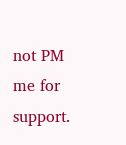not PM me for support.